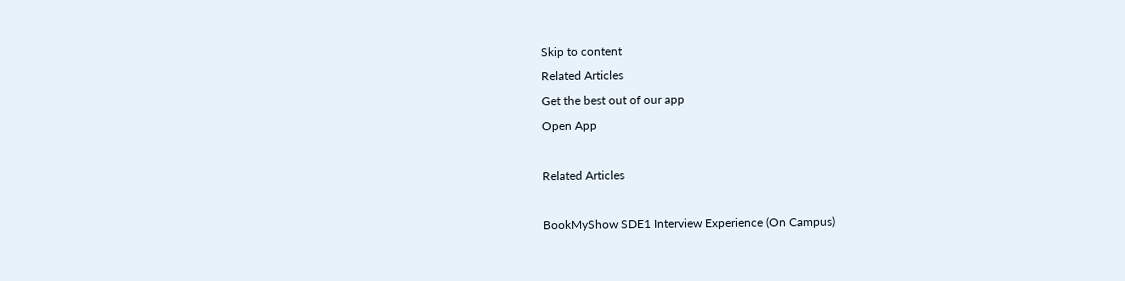Skip to content
Related Articles
Get the best out of our app
Open App

Related Articles

BookMyShow SDE1 Interview Experience (On Campus)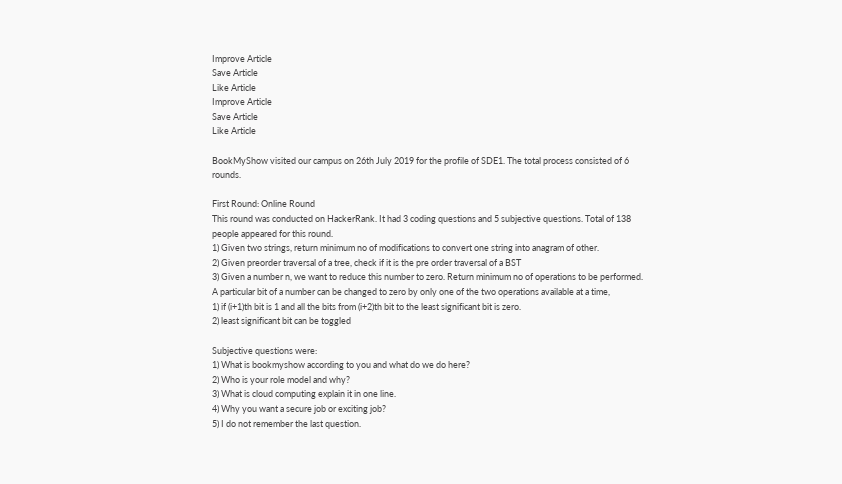Improve Article
Save Article
Like Article
Improve Article
Save Article
Like Article

BookMyShow visited our campus on 26th July 2019 for the profile of SDE1. The total process consisted of 6 rounds.

First Round: Online Round
This round was conducted on HackerRank. It had 3 coding questions and 5 subjective questions. Total of 138 people appeared for this round.
1) Given two strings, return minimum no of modifications to convert one string into anagram of other.
2) Given preorder traversal of a tree, check if it is the pre order traversal of a BST
3) Given a number n, we want to reduce this number to zero. Return minimum no of operations to be performed.
A particular bit of a number can be changed to zero by only one of the two operations available at a time,
1) if (i+1)th bit is 1 and all the bits from (i+2)th bit to the least significant bit is zero.
2) least significant bit can be toggled

Subjective questions were:
1) What is bookmyshow according to you and what do we do here?
2) Who is your role model and why?
3) What is cloud computing explain it in one line.
4) Why you want a secure job or exciting job?
5) I do not remember the last question.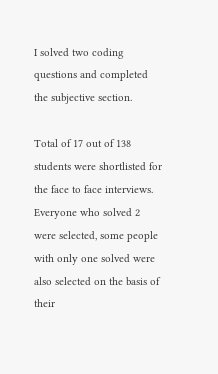I solved two coding questions and completed the subjective section.

Total of 17 out of 138 students were shortlisted for the face to face interviews. Everyone who solved 2 were selected, some people with only one solved were also selected on the basis of their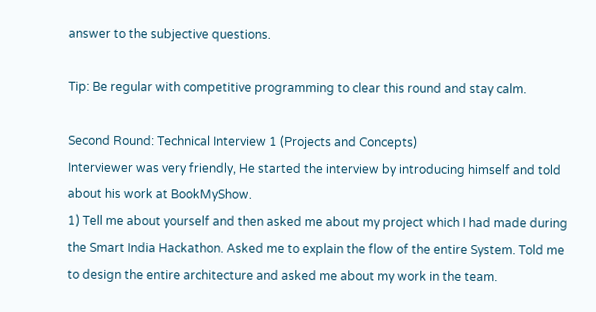answer to the subjective questions.

Tip: Be regular with competitive programming to clear this round and stay calm.

Second Round: Technical Interview 1 (Projects and Concepts)
Interviewer was very friendly, He started the interview by introducing himself and told about his work at BookMyShow.
1) Tell me about yourself and then asked me about my project which I had made during the Smart India Hackathon. Asked me to explain the flow of the entire System. Told me to design the entire architecture and asked me about my work in the team.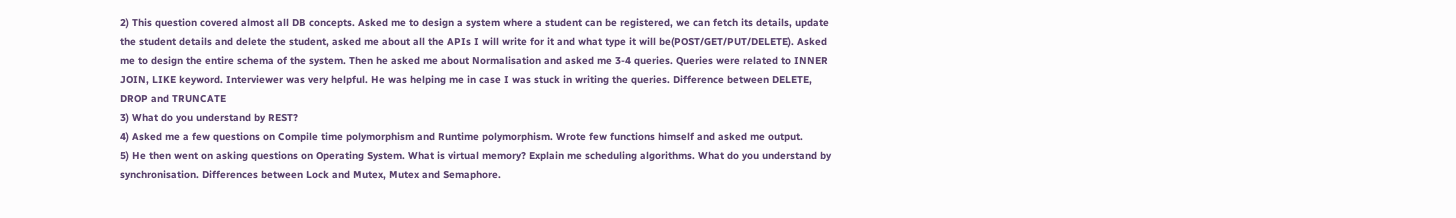2) This question covered almost all DB concepts. Asked me to design a system where a student can be registered, we can fetch its details, update the student details and delete the student, asked me about all the APIs I will write for it and what type it will be(POST/GET/PUT/DELETE). Asked me to design the entire schema of the system. Then he asked me about Normalisation and asked me 3-4 queries. Queries were related to INNER JOIN, LIKE keyword. Interviewer was very helpful. He was helping me in case I was stuck in writing the queries. Difference between DELETE, DROP and TRUNCATE
3) What do you understand by REST?
4) Asked me a few questions on Compile time polymorphism and Runtime polymorphism. Wrote few functions himself and asked me output.
5) He then went on asking questions on Operating System. What is virtual memory? Explain me scheduling algorithms. What do you understand by synchronisation. Differences between Lock and Mutex, Mutex and Semaphore.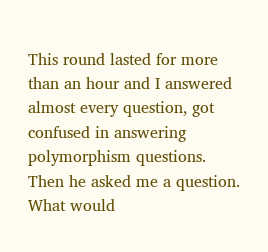This round lasted for more than an hour and I answered almost every question, got confused in answering polymorphism questions.
Then he asked me a question. What would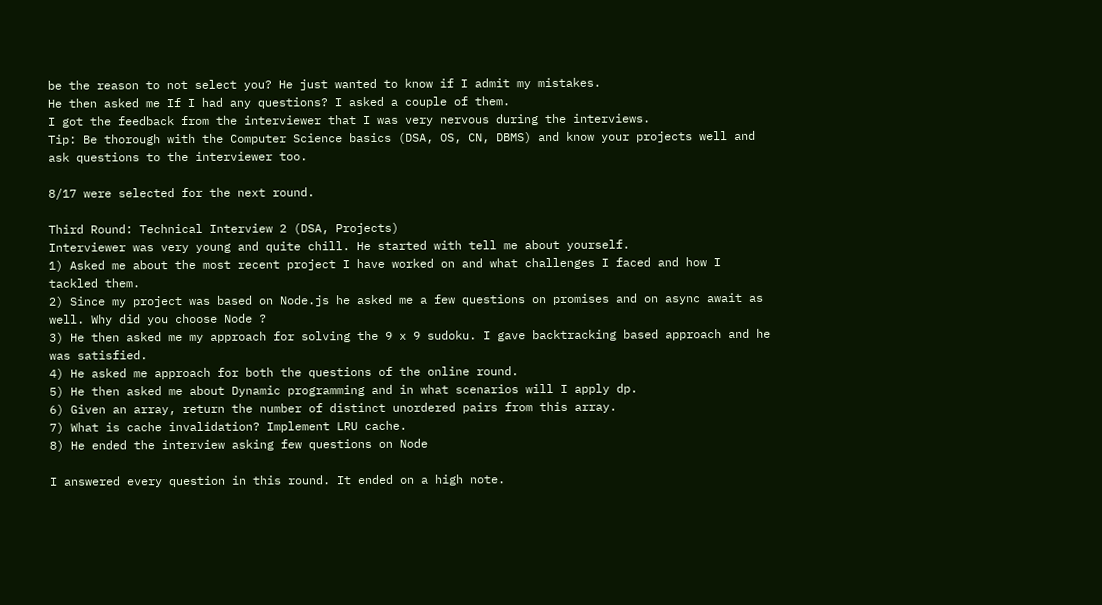be the reason to not select you? He just wanted to know if I admit my mistakes.
He then asked me If I had any questions? I asked a couple of them.
I got the feedback from the interviewer that I was very nervous during the interviews.
Tip: Be thorough with the Computer Science basics (DSA, OS, CN, DBMS) and know your projects well and ask questions to the interviewer too.

8/17 were selected for the next round.

Third Round: Technical Interview 2 (DSA, Projects)
Interviewer was very young and quite chill. He started with tell me about yourself.
1) Asked me about the most recent project I have worked on and what challenges I faced and how I tackled them.
2) Since my project was based on Node.js he asked me a few questions on promises and on async await as well. Why did you choose Node ?
3) He then asked me my approach for solving the 9 x 9 sudoku. I gave backtracking based approach and he was satisfied.
4) He asked me approach for both the questions of the online round.
5) He then asked me about Dynamic programming and in what scenarios will I apply dp.
6) Given an array, return the number of distinct unordered pairs from this array.
7) What is cache invalidation? Implement LRU cache.
8) He ended the interview asking few questions on Node

I answered every question in this round. It ended on a high note.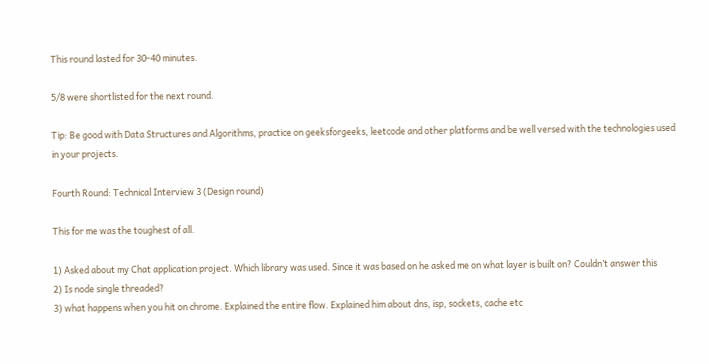This round lasted for 30-40 minutes.

5/8 were shortlisted for the next round.

Tip: Be good with Data Structures and Algorithms, practice on geeksforgeeks, leetcode and other platforms and be well versed with the technologies used in your projects.

Fourth Round: Technical Interview 3 (Design round)

This for me was the toughest of all.

1) Asked about my Chat application project. Which library was used. Since it was based on he asked me on what layer is built on? Couldn’t answer this
2) Is node single threaded?
3) what happens when you hit on chrome. Explained the entire flow. Explained him about dns, isp, sockets, cache etc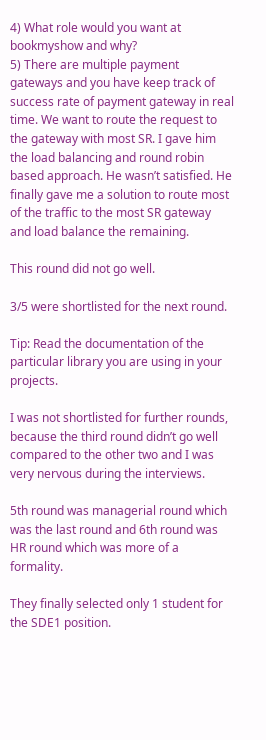4) What role would you want at bookmyshow and why?
5) There are multiple payment gateways and you have keep track of success rate of payment gateway in real time. We want to route the request to the gateway with most SR. I gave him the load balancing and round robin based approach. He wasn’t satisfied. He finally gave me a solution to route most of the traffic to the most SR gateway and load balance the remaining.

This round did not go well.

3/5 were shortlisted for the next round.

Tip: Read the documentation of the particular library you are using in your projects.

I was not shortlisted for further rounds, because the third round didn’t go well compared to the other two and I was very nervous during the interviews.

5th round was managerial round which was the last round and 6th round was HR round which was more of a formality.

They finally selected only 1 student for the SDE1 position.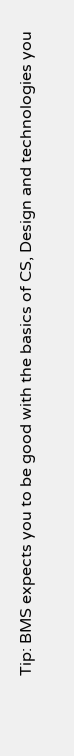Tip: BMS expects you to be good with the basics of CS, Design and technologies you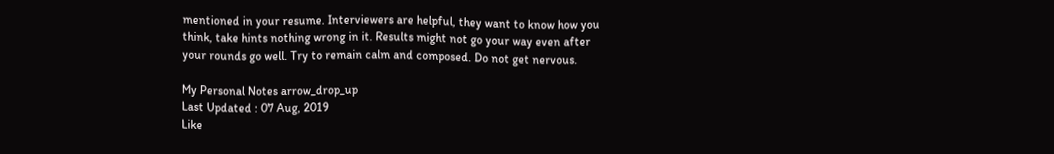mentioned in your resume. Interviewers are helpful, they want to know how you think, take hints nothing wrong in it. Results might not go your way even after your rounds go well. Try to remain calm and composed. Do not get nervous.

My Personal Notes arrow_drop_up
Last Updated : 07 Aug, 2019
Like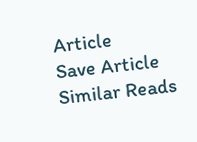Article
Save Article
Similar Reads